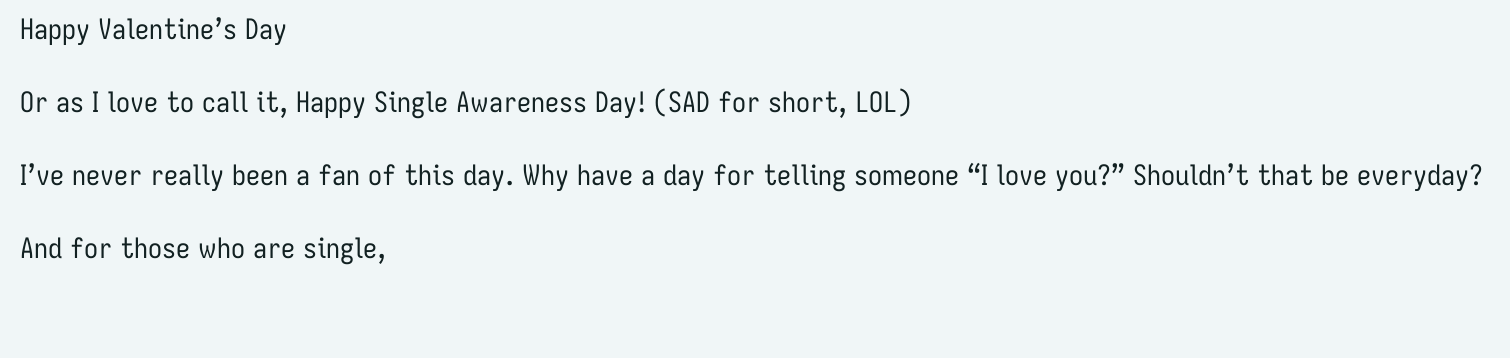Happy Valentine’s Day

Or as I love to call it, Happy Single Awareness Day! (SAD for short, LOL)

I’ve never really been a fan of this day. Why have a day for telling someone “I love you?” Shouldn’t that be everyday?

And for those who are single,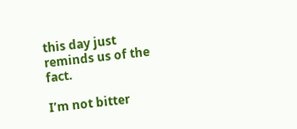this day just reminds us of the fact.

I’m not bitter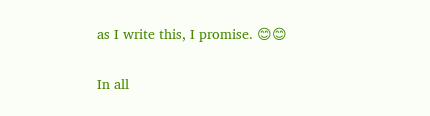as I write this, I promise. 😊😊

In all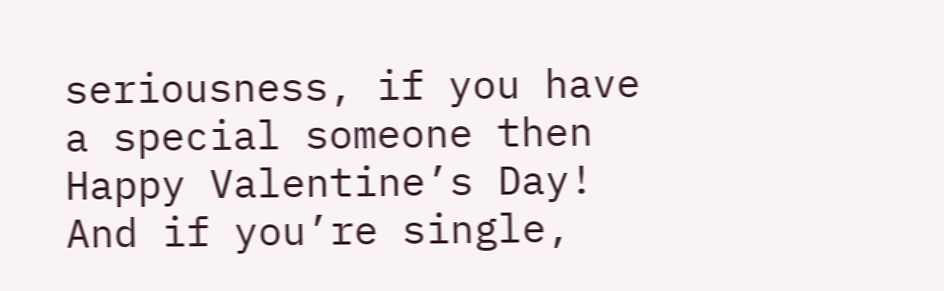seriousness, if you have a special someone then Happy Valentine’s Day! And if you’re single,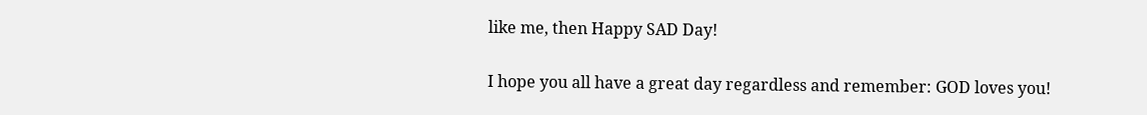like me, then Happy SAD Day!

I hope you all have a great day regardless and remember: GOD loves you!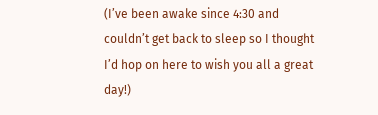(I’ve been awake since 4:30 and couldn’t get back to sleep so I thought I’d hop on here to wish you all a great day!)